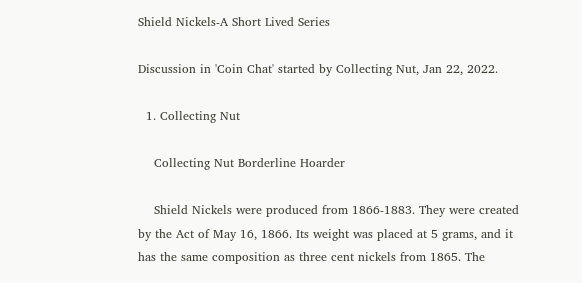Shield Nickels-A Short Lived Series

Discussion in 'Coin Chat' started by Collecting Nut, Jan 22, 2022.

  1. Collecting Nut

    Collecting Nut Borderline Hoarder

    Shield Nickels were produced from 1866-1883. They were created by the Act of May 16, 1866. Its weight was placed at 5 grams, and it has the same composition as three cent nickels from 1865. The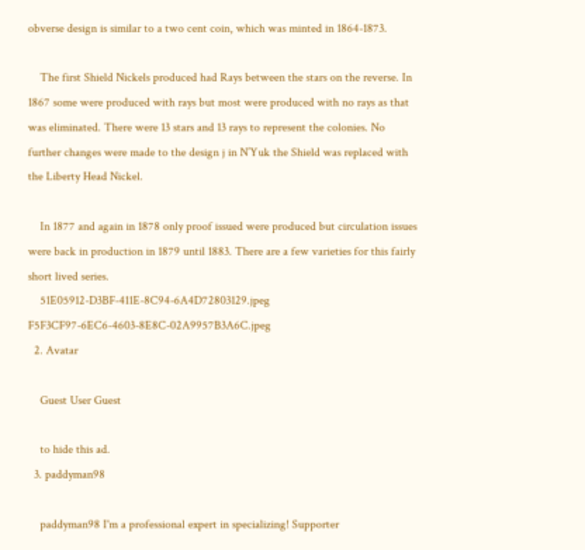obverse design is similar to a two cent coin, which was minted in 1864-1873.

    The first Shield Nickels produced had Rays between the stars on the reverse. In 1867 some were produced with rays but most were produced with no rays as that was eliminated. There were 13 stars and 13 rays to represent the colonies. No further changes were made to the design j in N’Yuk the Shield was replaced with the Liberty Head Nickel.

    In 1877 and again in 1878 only proof issued were produced but circulation issues were back in production in 1879 until 1883. There are a few varieties for this fairly short lived series.
    51E05912-D3BF-411E-8C94-6A4D72803129.jpeg F5F3CF97-6EC6-4603-8E8C-02A9957B3A6C.jpeg
  2. Avatar

    Guest User Guest

    to hide this ad.
  3. paddyman98

    paddyman98 I'm a professional expert in specializing! Supporter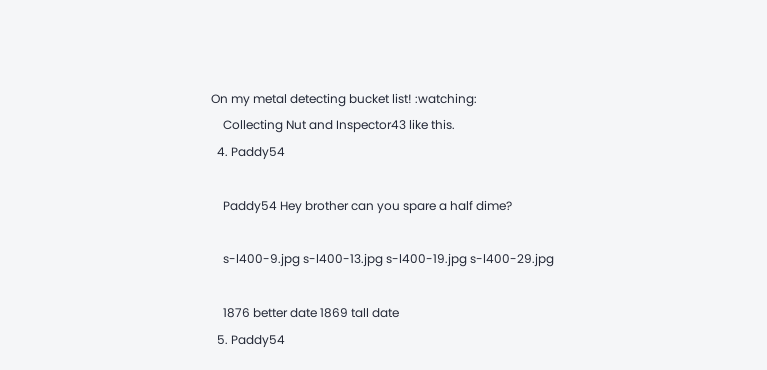On my metal detecting bucket list! :watching:
    Collecting Nut and Inspector43 like this.
  4. Paddy54

    Paddy54 Hey brother can you spare a half dime?

    s-l400-9.jpg s-l400-13.jpg s-l400-19.jpg s-l400-29.jpg

    1876 better date 1869 tall date
  5. Paddy54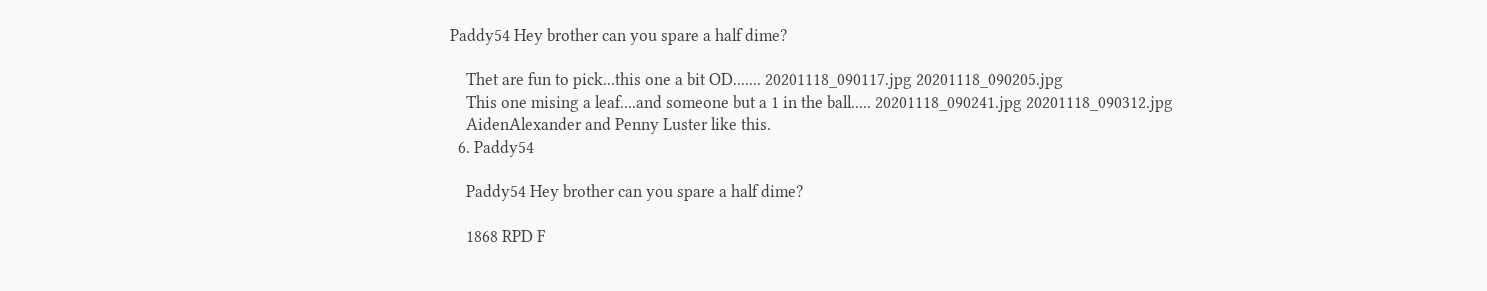Paddy54 Hey brother can you spare a half dime?

    Thet are fun to pick...this one a bit OD....... 20201118_090117.jpg 20201118_090205.jpg
    This one mising a leaf....and someone but a 1 in the ball..... 20201118_090241.jpg 20201118_090312.jpg
    AidenAlexander and Penny Luster like this.
  6. Paddy54

    Paddy54 Hey brother can you spare a half dime?

    1868 RPD F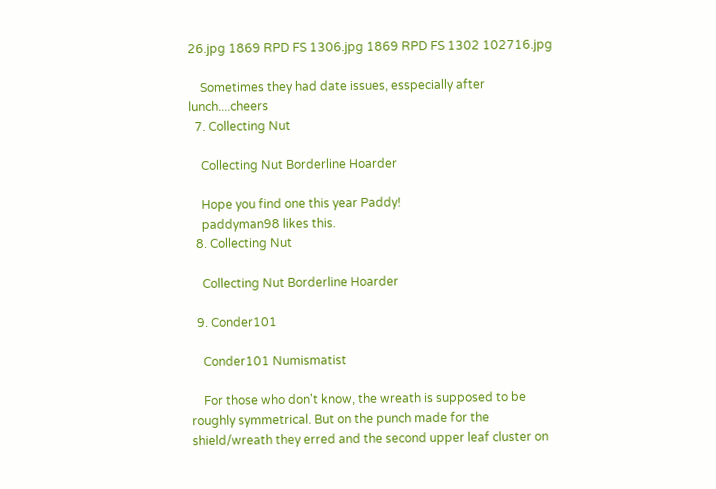26.jpg 1869 RPD FS 1306.jpg 1869 RPD FS 1302 102716.jpg

    Sometimes they had date issues, esspecially after lunch....cheers
  7. Collecting Nut

    Collecting Nut Borderline Hoarder

    Hope you find one this year Paddy!
    paddyman98 likes this.
  8. Collecting Nut

    Collecting Nut Borderline Hoarder

  9. Conder101

    Conder101 Numismatist

    For those who don't know, the wreath is supposed to be roughly symmetrical. But on the punch made for the shield/wreath they erred and the second upper leaf cluster on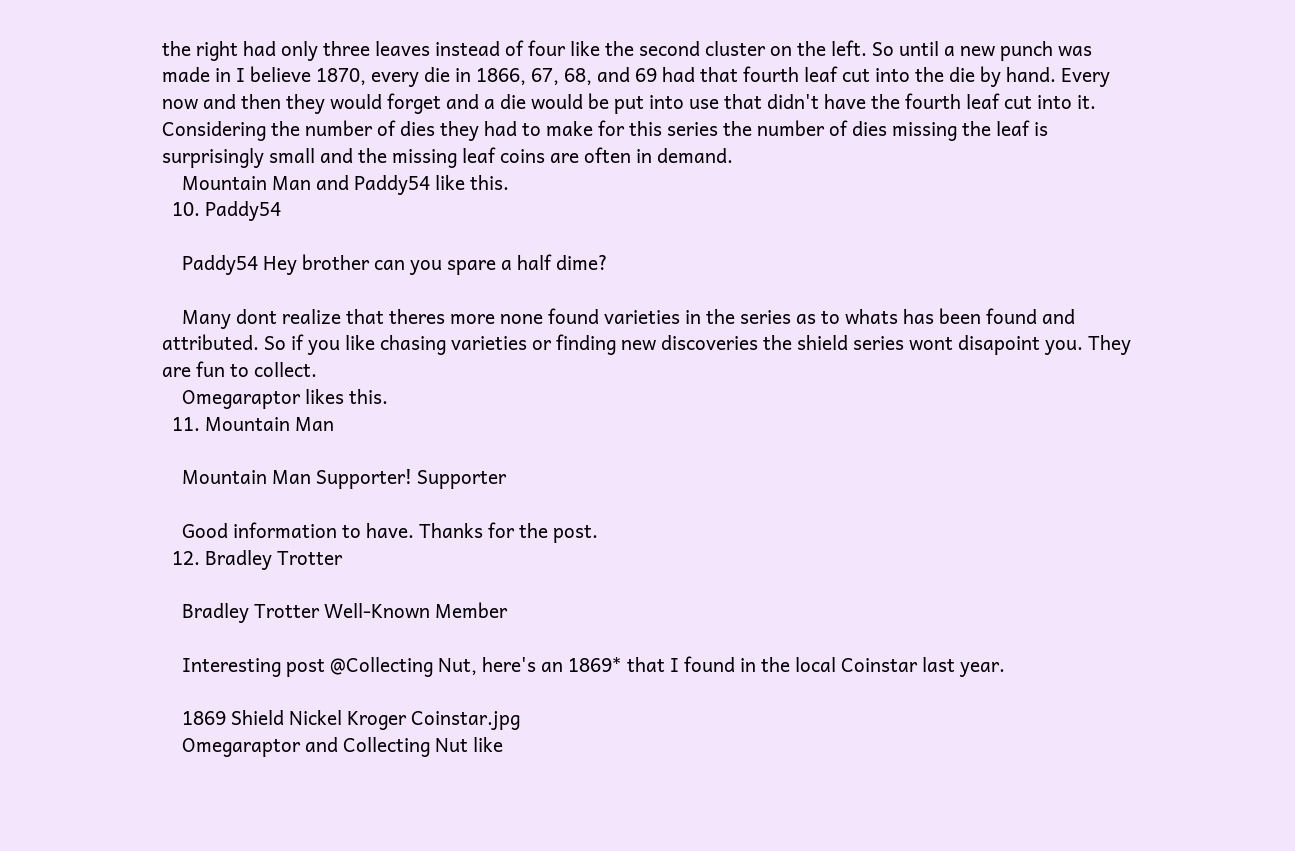the right had only three leaves instead of four like the second cluster on the left. So until a new punch was made in I believe 1870, every die in 1866, 67, 68, and 69 had that fourth leaf cut into the die by hand. Every now and then they would forget and a die would be put into use that didn't have the fourth leaf cut into it. Considering the number of dies they had to make for this series the number of dies missing the leaf is surprisingly small and the missing leaf coins are often in demand.
    Mountain Man and Paddy54 like this.
  10. Paddy54

    Paddy54 Hey brother can you spare a half dime?

    Many dont realize that theres more none found varieties in the series as to whats has been found and attributed. So if you like chasing varieties or finding new discoveries the shield series wont disapoint you. They are fun to collect.
    Omegaraptor likes this.
  11. Mountain Man

    Mountain Man Supporter! Supporter

    Good information to have. Thanks for the post.
  12. Bradley Trotter

    Bradley Trotter Well-Known Member

    Interesting post @Collecting Nut, here's an 1869* that I found in the local Coinstar last year.

    1869 Shield Nickel Kroger Coinstar.jpg
    Omegaraptor and Collecting Nut like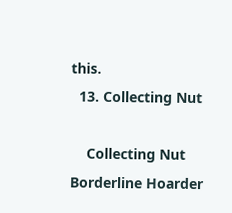this.
  13. Collecting Nut

    Collecting Nut Borderline Hoarder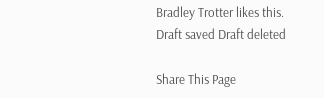Bradley Trotter likes this.
Draft saved Draft deleted

Share This Page